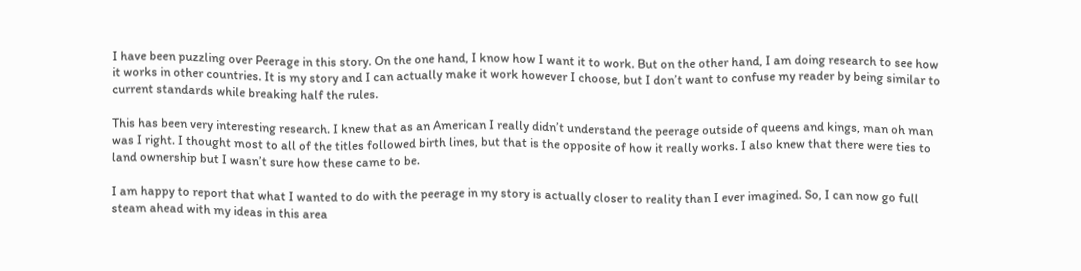I have been puzzling over Peerage in this story. On the one hand, I know how I want it to work. But on the other hand, I am doing research to see how it works in other countries. It is my story and I can actually make it work however I choose, but I don’t want to confuse my reader by being similar to current standards while breaking half the rules.

This has been very interesting research. I knew that as an American I really didn’t understand the peerage outside of queens and kings, man oh man was I right. I thought most to all of the titles followed birth lines, but that is the opposite of how it really works. I also knew that there were ties to land ownership but I wasn’t sure how these came to be.

I am happy to report that what I wanted to do with the peerage in my story is actually closer to reality than I ever imagined. So, I can now go full steam ahead with my ideas in this area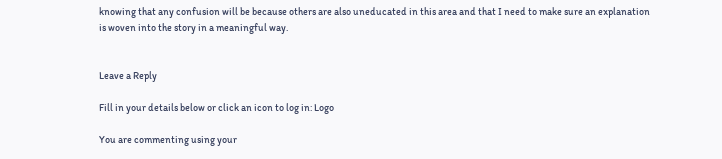knowing that any confusion will be because others are also uneducated in this area and that I need to make sure an explanation is woven into the story in a meaningful way.


Leave a Reply

Fill in your details below or click an icon to log in: Logo

You are commenting using your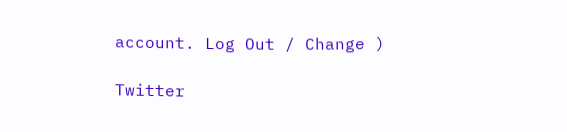account. Log Out / Change )

Twitter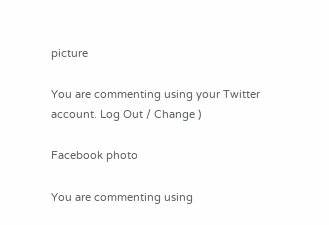picture

You are commenting using your Twitter account. Log Out / Change )

Facebook photo

You are commenting using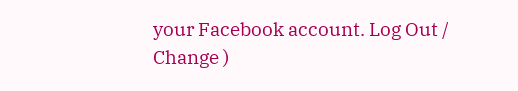your Facebook account. Log Out / Change )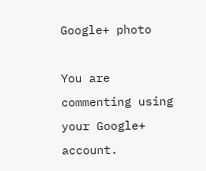Google+ photo

You are commenting using your Google+ account.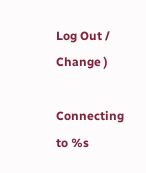Log Out / Change )

Connecting to %s